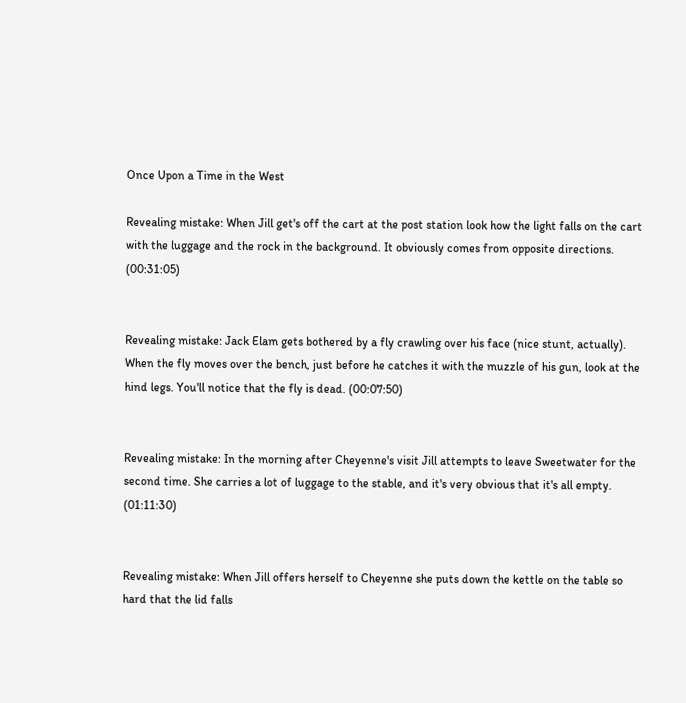Once Upon a Time in the West

Revealing mistake: When Jill get's off the cart at the post station look how the light falls on the cart with the luggage and the rock in the background. It obviously comes from opposite directions. (00:31:05)


Revealing mistake: Jack Elam gets bothered by a fly crawling over his face (nice stunt, actually). When the fly moves over the bench, just before he catches it with the muzzle of his gun, look at the hind legs. You'll notice that the fly is dead. (00:07:50)


Revealing mistake: In the morning after Cheyenne's visit Jill attempts to leave Sweetwater for the second time. She carries a lot of luggage to the stable, and it's very obvious that it's all empty. (01:11:30)


Revealing mistake: When Jill offers herself to Cheyenne she puts down the kettle on the table so hard that the lid falls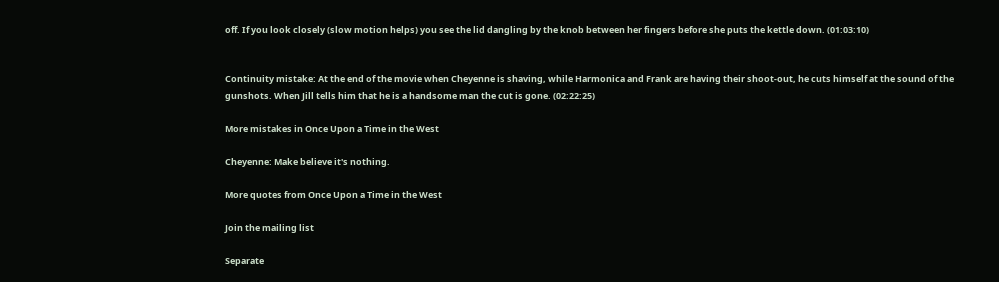off. If you look closely (slow motion helps) you see the lid dangling by the knob between her fingers before she puts the kettle down. (01:03:10)


Continuity mistake: At the end of the movie when Cheyenne is shaving, while Harmonica and Frank are having their shoot-out, he cuts himself at the sound of the gunshots. When Jill tells him that he is a handsome man the cut is gone. (02:22:25)

More mistakes in Once Upon a Time in the West

Cheyenne: Make believe it's nothing.

More quotes from Once Upon a Time in the West

Join the mailing list

Separate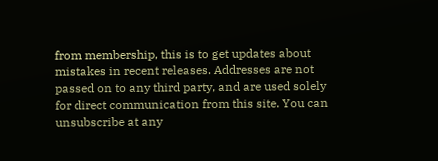from membership, this is to get updates about mistakes in recent releases. Addresses are not passed on to any third party, and are used solely for direct communication from this site. You can unsubscribe at any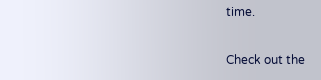time.

Check out the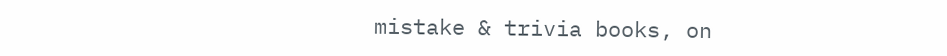mistake & trivia books, on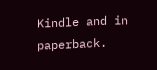Kindle and in paperback.